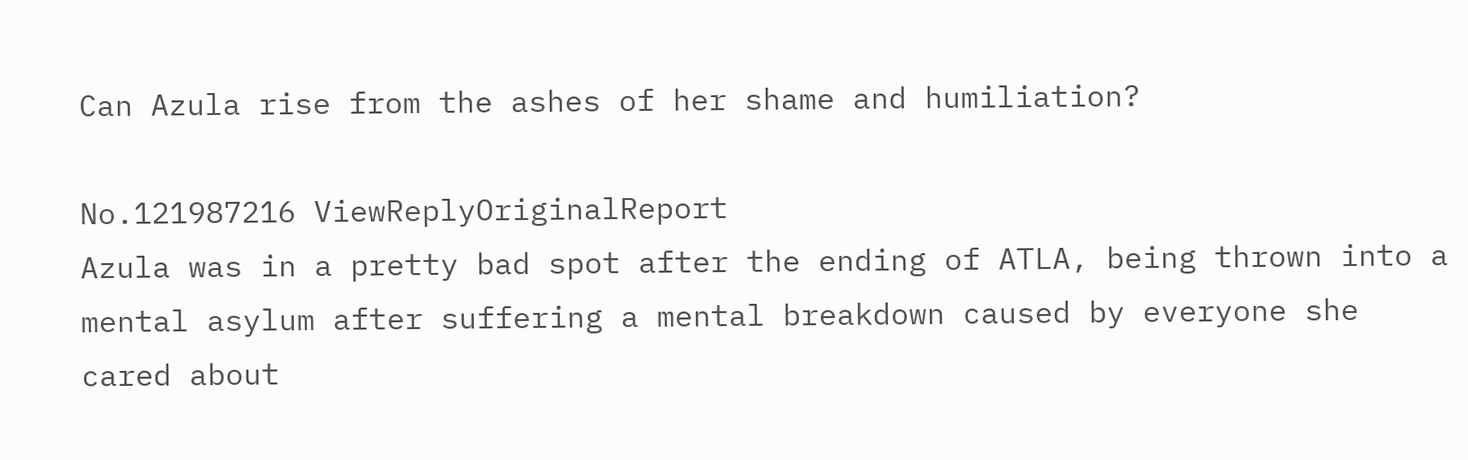Can Azula rise from the ashes of her shame and humiliation?

No.121987216 ViewReplyOriginalReport
Azula was in a pretty bad spot after the ending of ATLA, being thrown into a mental asylum after suffering a mental breakdown caused by everyone she cared about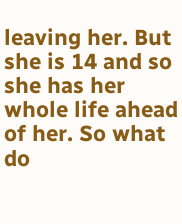leaving her. But she is 14 and so she has her whole life ahead of her. So what do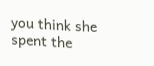you think she spent the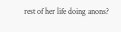rest of her life doing anons?